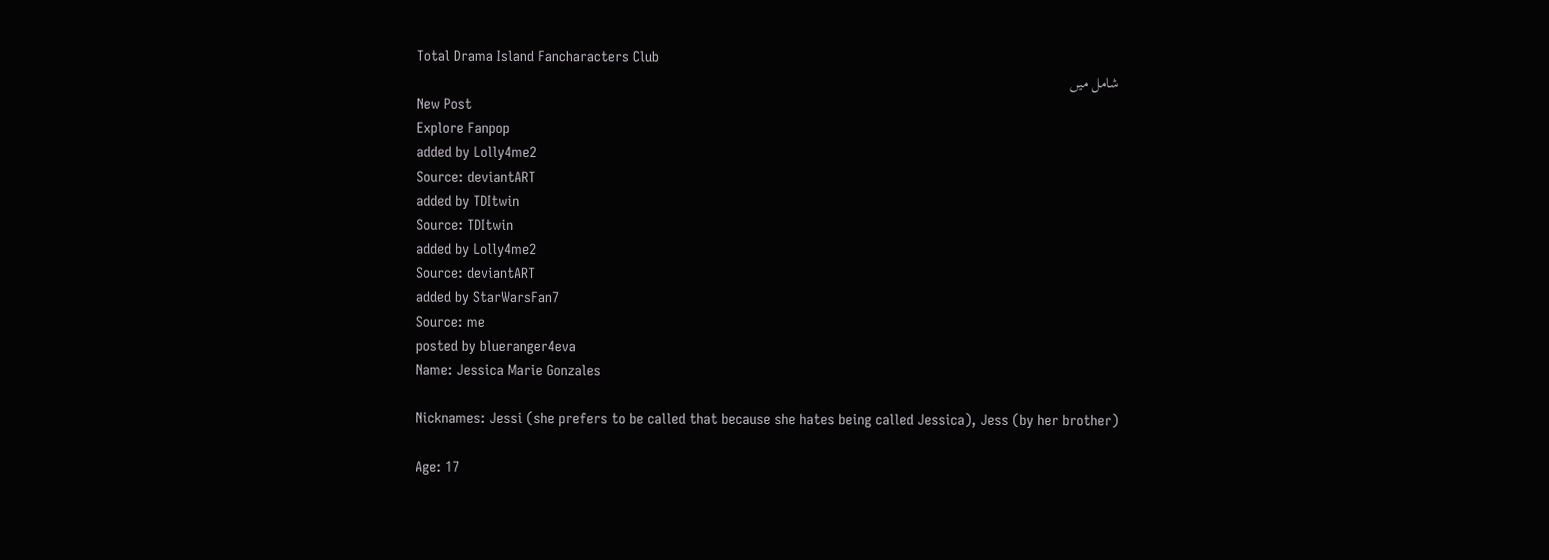Total Drama Island Fancharacters Club
شامل میں
New Post
Explore Fanpop
added by Lolly4me2
Source: deviantART
added by TDItwin
Source: TDItwin
added by Lolly4me2
Source: deviantART
added by StarWarsFan7
Source: me
posted by blueranger4eva
Name: Jessica Marie Gonzales

Nicknames: Jessi (she prefers to be called that because she hates being called Jessica), Jess (by her brother)

Age: 17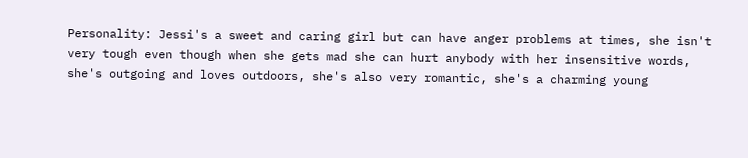Personality: Jessi's a sweet and caring girl but can have anger problems at times, she isn't very tough even though when she gets mad she can hurt anybody with her insensitive words, she's outgoing and loves outdoors, she's also very romantic, she's a charming young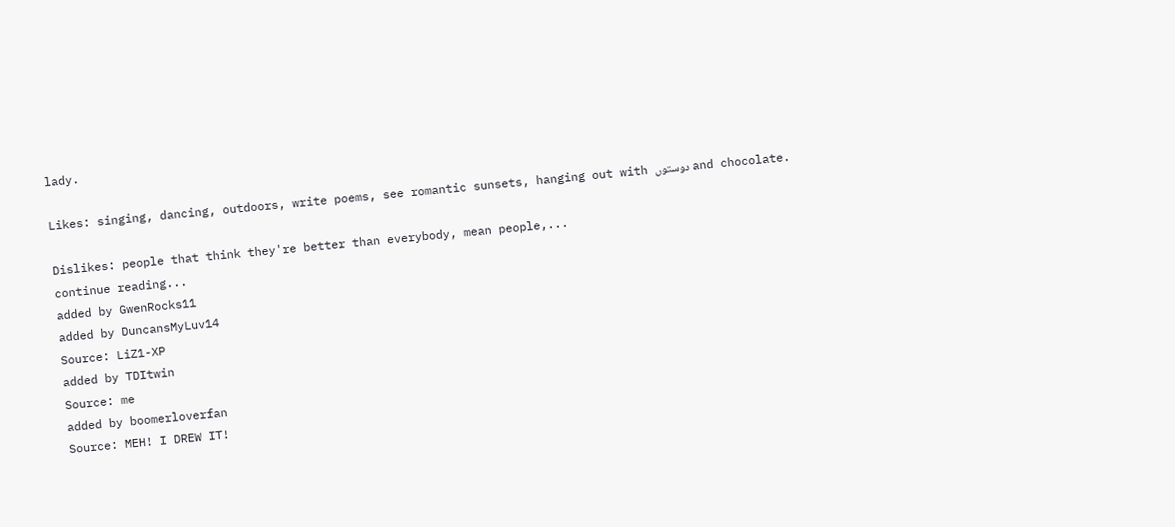lady.

Likes: singing, dancing, outdoors, write poems, see romantic sunsets, hanging out with دوستوں and chocolate.

Dislikes: people that think they're better than everybody, mean people,...
continue reading...
added by GwenRocks11
added by DuncansMyLuv14
Source: LiZ1-XP
added by TDItwin
Source: me
added by boomerloverfan
Source: MEH! I DREW IT!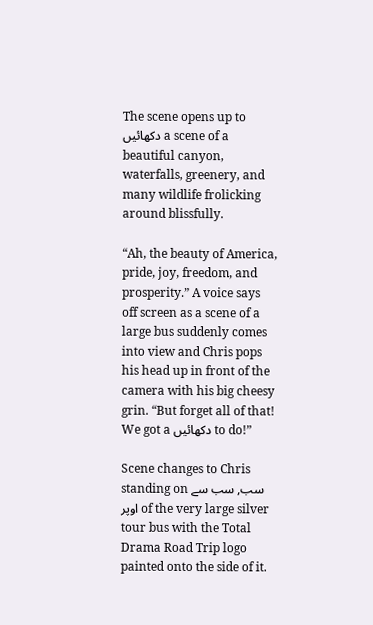The scene opens up to دکھائیں a scene of a beautiful canyon, waterfalls, greenery, and many wildlife frolicking around blissfully.

“Ah, the beauty of America, pride, joy, freedom, and prosperity.” A voice says off screen as a scene of a large bus suddenly comes into view and Chris pops his head up in front of the camera with his big cheesy grin. “But forget all of that! We got a دکھائیں to do!”

Scene changes to Chris standing on سب, سب سے اوپر of the very large silver tour bus with the Total Drama Road Trip logo painted onto the side of it.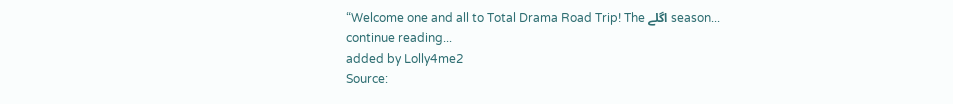“Welcome one and all to Total Drama Road Trip! The اگلے season...
continue reading...
added by Lolly4me2
Source: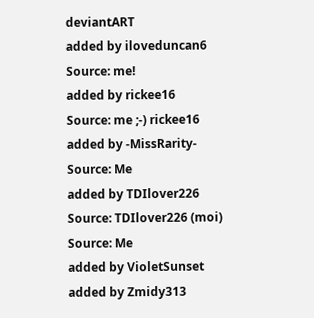deviantART
added by iloveduncan6
Source: me!
added by rickee16
Source: me ;-) rickee16
added by -MissRarity-
Source: Me
added by TDIlover226
Source: TDIlover226 (moi)
Source: Me
added by VioletSunset
added by Zmidy313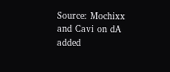Source: Mochixx and Cavi on dA
added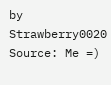by Strawberry0020
Source: Me =)